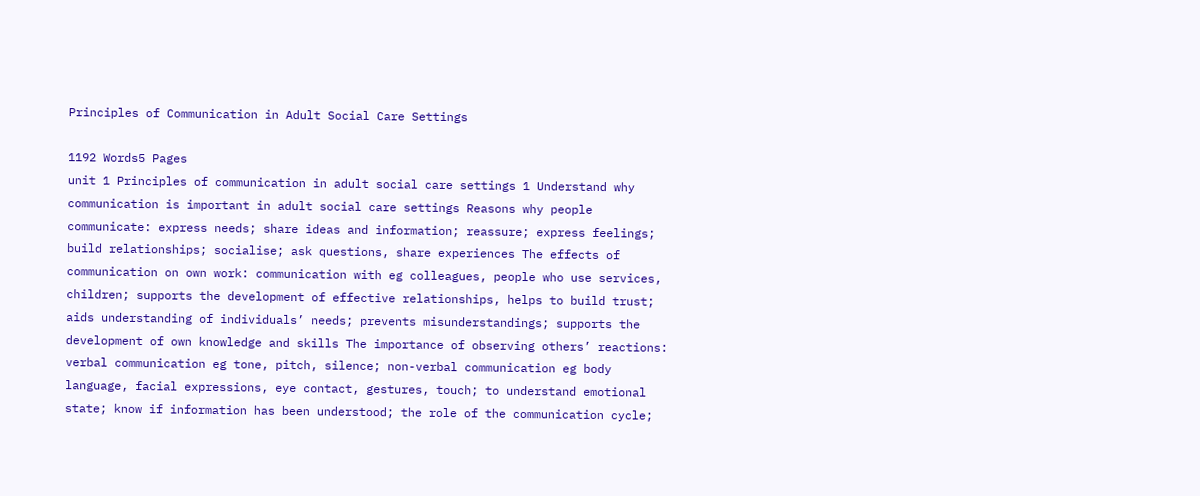Principles of Communication in Adult Social Care Settings

1192 Words5 Pages
unit 1 Principles of communication in adult social care settings 1 Understand why communication is important in adult social care settings Reasons why people communicate: express needs; share ideas and information; reassure; express feelings; build relationships; socialise; ask questions, share experiences The effects of communication on own work: communication with eg colleagues, people who use services, children; supports the development of effective relationships, helps to build trust; aids understanding of individuals’ needs; prevents misunderstandings; supports the development of own knowledge and skills The importance of observing others’ reactions: verbal communication eg tone, pitch, silence; non-verbal communication eg body language, facial expressions, eye contact, gestures, touch; to understand emotional state; know if information has been understood; the role of the communication cycle;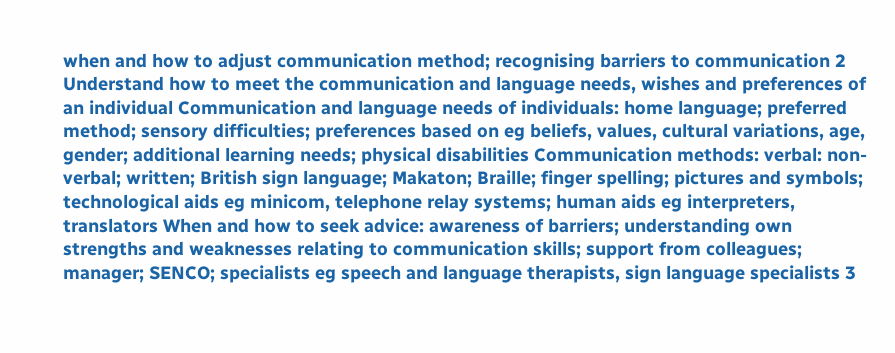when and how to adjust communication method; recognising barriers to communication 2 Understand how to meet the communication and language needs, wishes and preferences of an individual Communication and language needs of individuals: home language; preferred method; sensory difficulties; preferences based on eg beliefs, values, cultural variations, age, gender; additional learning needs; physical disabilities Communication methods: verbal: non-verbal; written; British sign language; Makaton; Braille; finger spelling; pictures and symbols; technological aids eg minicom, telephone relay systems; human aids eg interpreters, translators When and how to seek advice: awareness of barriers; understanding own strengths and weaknesses relating to communication skills; support from colleagues; manager; SENCO; specialists eg speech and language therapists, sign language specialists 3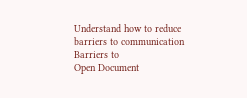Understand how to reduce barriers to communication Barriers to
Open Document